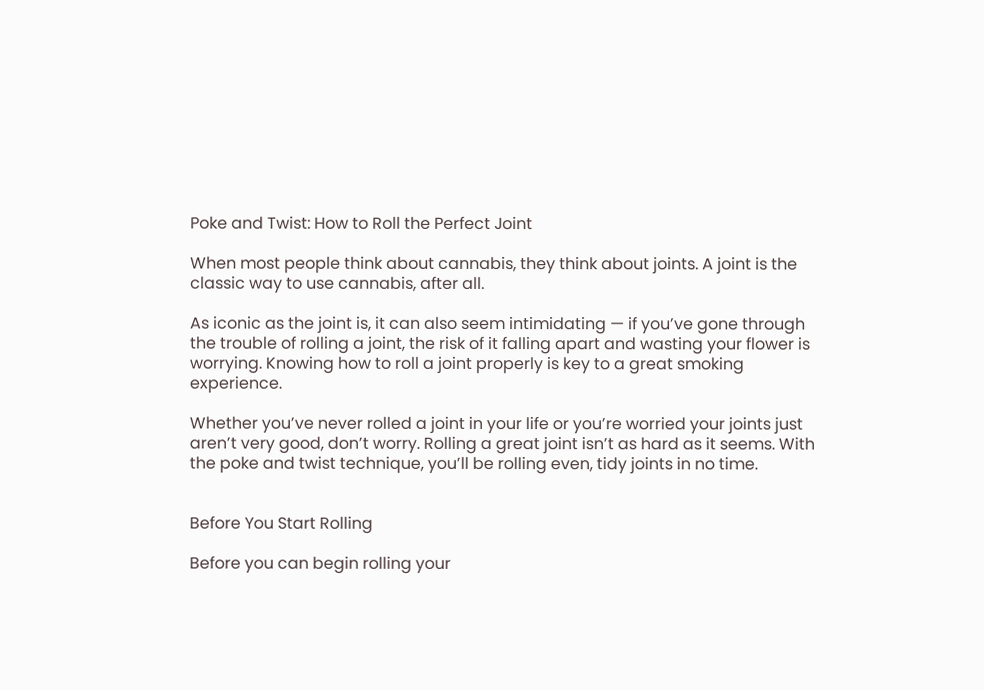Poke and Twist: How to Roll the Perfect Joint

When most people think about cannabis, they think about joints. A joint is the classic way to use cannabis, after all.

As iconic as the joint is, it can also seem intimidating — if you’ve gone through the trouble of rolling a joint, the risk of it falling apart and wasting your flower is worrying. Knowing how to roll a joint properly is key to a great smoking experience.

Whether you’ve never rolled a joint in your life or you’re worried your joints just aren’t very good, don’t worry. Rolling a great joint isn’t as hard as it seems. With the poke and twist technique, you’ll be rolling even, tidy joints in no time.


Before You Start Rolling

Before you can begin rolling your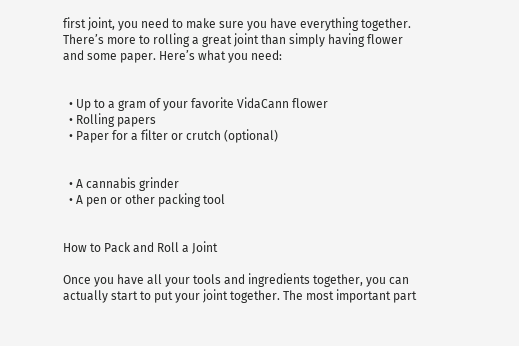first joint, you need to make sure you have everything together. There’s more to rolling a great joint than simply having flower and some paper. Here’s what you need:


  • Up to a gram of your favorite VidaCann flower
  • Rolling papers
  • Paper for a filter or crutch (optional)


  • A cannabis grinder
  • A pen or other packing tool


How to Pack and Roll a Joint

Once you have all your tools and ingredients together, you can actually start to put your joint together. The most important part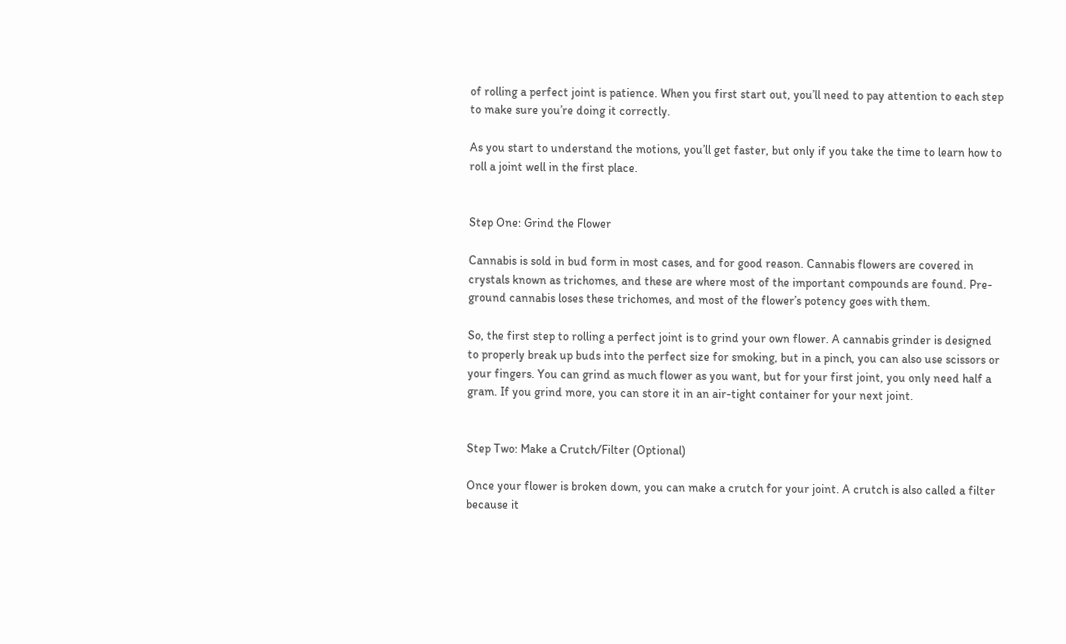of rolling a perfect joint is patience. When you first start out, you’ll need to pay attention to each step to make sure you’re doing it correctly.

As you start to understand the motions, you’ll get faster, but only if you take the time to learn how to roll a joint well in the first place.


Step One: Grind the Flower

Cannabis is sold in bud form in most cases, and for good reason. Cannabis flowers are covered in crystals known as trichomes, and these are where most of the important compounds are found. Pre-ground cannabis loses these trichomes, and most of the flower’s potency goes with them.

So, the first step to rolling a perfect joint is to grind your own flower. A cannabis grinder is designed to properly break up buds into the perfect size for smoking, but in a pinch, you can also use scissors or your fingers. You can grind as much flower as you want, but for your first joint, you only need half a gram. If you grind more, you can store it in an air-tight container for your next joint.


Step Two: Make a Crutch/Filter (Optional)

Once your flower is broken down, you can make a crutch for your joint. A crutch is also called a filter because it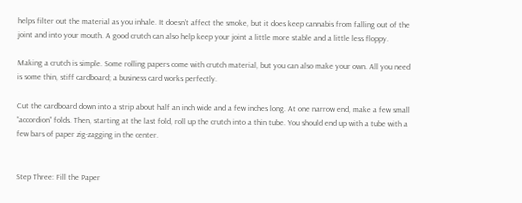helps filter out the material as you inhale. It doesn’t affect the smoke, but it does keep cannabis from falling out of the joint and into your mouth. A good crutch can also help keep your joint a little more stable and a little less floppy.

Making a crutch is simple. Some rolling papers come with crutch material, but you can also make your own. All you need is some thin, stiff cardboard; a business card works perfectly.

Cut the cardboard down into a strip about half an inch wide and a few inches long. At one narrow end, make a few small “accordion” folds. Then, starting at the last fold, roll up the crutch into a thin tube. You should end up with a tube with a few bars of paper zig-zagging in the center.


Step Three: Fill the Paper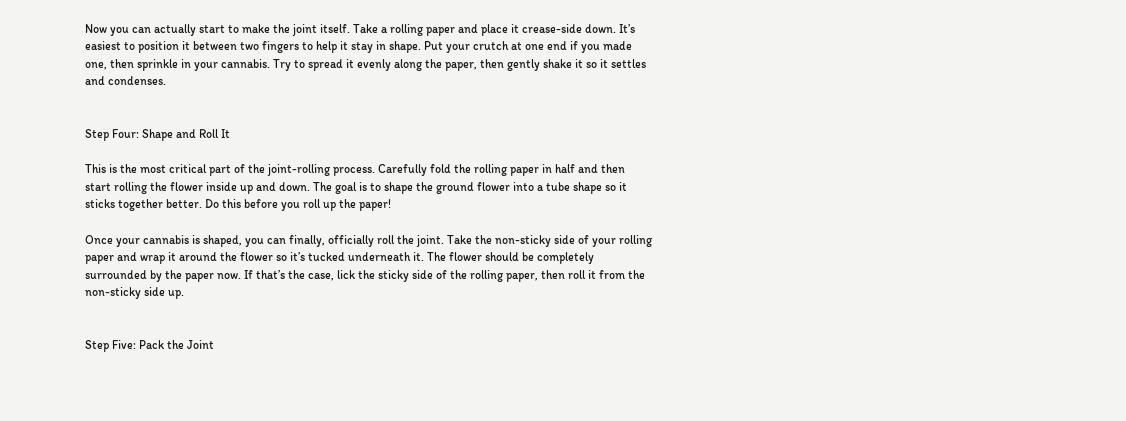Now you can actually start to make the joint itself. Take a rolling paper and place it crease-side down. It’s easiest to position it between two fingers to help it stay in shape. Put your crutch at one end if you made one, then sprinkle in your cannabis. Try to spread it evenly along the paper, then gently shake it so it settles and condenses.


Step Four: Shape and Roll It

This is the most critical part of the joint-rolling process. Carefully fold the rolling paper in half and then start rolling the flower inside up and down. The goal is to shape the ground flower into a tube shape so it sticks together better. Do this before you roll up the paper!

Once your cannabis is shaped, you can finally, officially roll the joint. Take the non-sticky side of your rolling paper and wrap it around the flower so it’s tucked underneath it. The flower should be completely surrounded by the paper now. If that’s the case, lick the sticky side of the rolling paper, then roll it from the non-sticky side up.


Step Five: Pack the Joint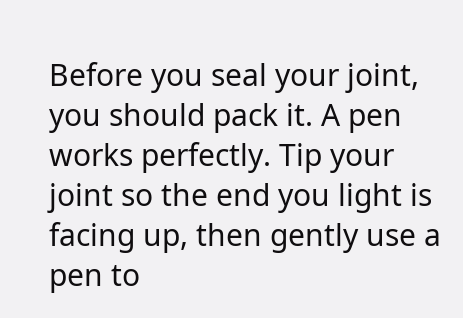Before you seal your joint, you should pack it. A pen works perfectly. Tip your joint so the end you light is facing up, then gently use a pen to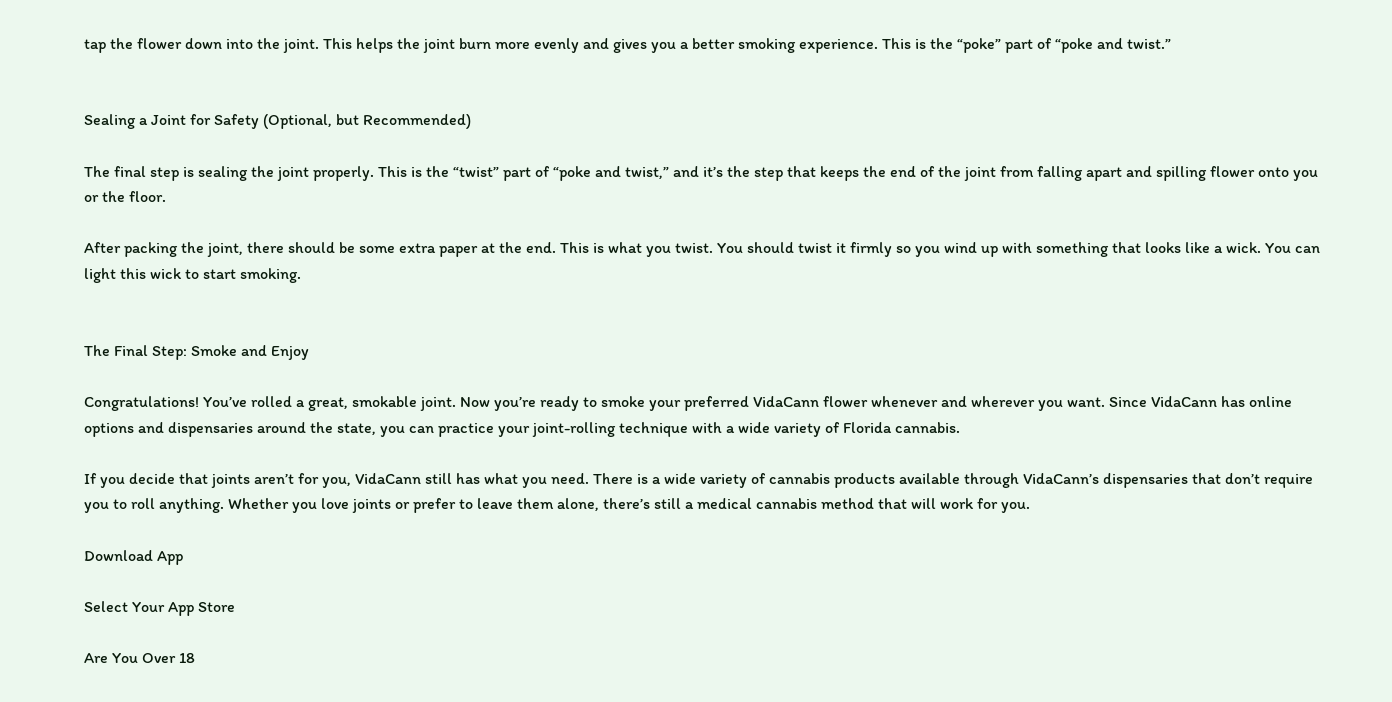tap the flower down into the joint. This helps the joint burn more evenly and gives you a better smoking experience. This is the “poke” part of “poke and twist.”


Sealing a Joint for Safety (Optional, but Recommended)

The final step is sealing the joint properly. This is the “twist” part of “poke and twist,” and it’s the step that keeps the end of the joint from falling apart and spilling flower onto you or the floor.

After packing the joint, there should be some extra paper at the end. This is what you twist. You should twist it firmly so you wind up with something that looks like a wick. You can light this wick to start smoking.


The Final Step: Smoke and Enjoy

Congratulations! You’ve rolled a great, smokable joint. Now you’re ready to smoke your preferred VidaCann flower whenever and wherever you want. Since VidaCann has online options and dispensaries around the state, you can practice your joint-rolling technique with a wide variety of Florida cannabis.

If you decide that joints aren’t for you, VidaCann still has what you need. There is a wide variety of cannabis products available through VidaCann’s dispensaries that don’t require you to roll anything. Whether you love joints or prefer to leave them alone, there’s still a medical cannabis method that will work for you.

Download App

Select Your App Store

Are You Over 18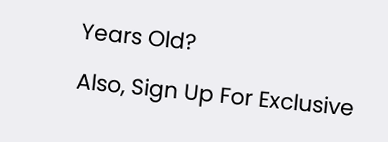Years Old?

Also, Sign Up For Exclusive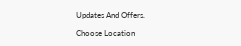Updates And Offers.

Choose Location